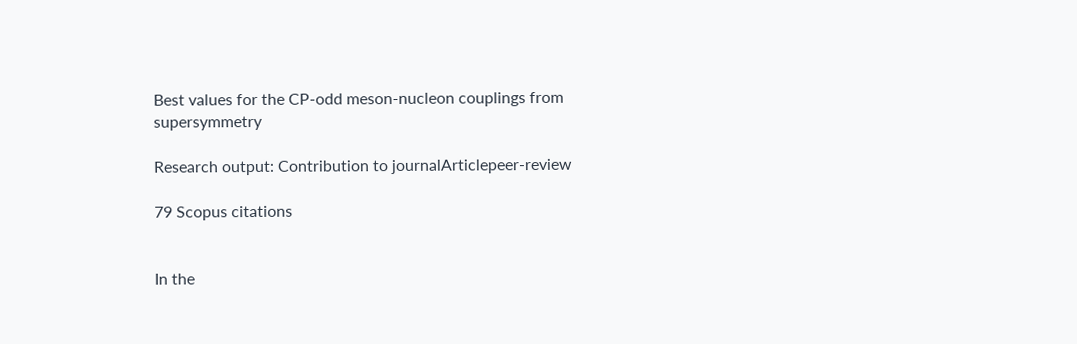Best values for the CP-odd meson-nucleon couplings from supersymmetry

Research output: Contribution to journalArticlepeer-review

79 Scopus citations


In the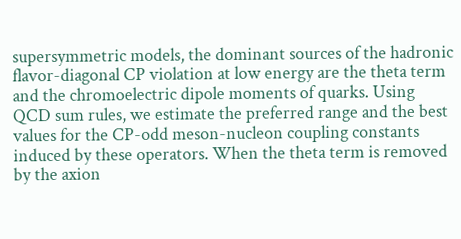supersymmetric models, the dominant sources of the hadronic flavor-diagonal CP violation at low energy are the theta term and the chromoelectric dipole moments of quarks. Using QCD sum rules, we estimate the preferred range and the best values for the CP-odd meson-nucleon coupling constants induced by these operators. When the theta term is removed by the axion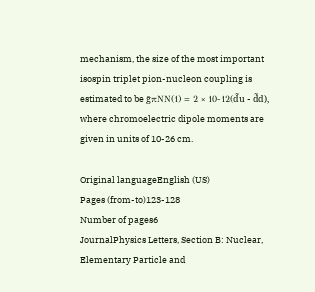mechanism, the size of the most important isospin triplet pion-nucleon coupling is estimated to be ḡπNN(1) = 2 × 10-12(d̃u - d̃d), where chromoelectric dipole moments are given in units of 10-26 cm.

Original languageEnglish (US)
Pages (from-to)123-128
Number of pages6
JournalPhysics Letters, Section B: Nuclear, Elementary Particle and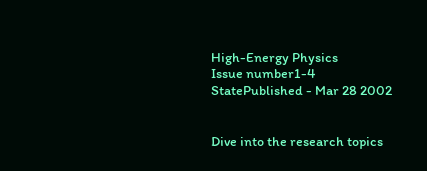High-Energy Physics
Issue number1-4
StatePublished - Mar 28 2002


Dive into the research topics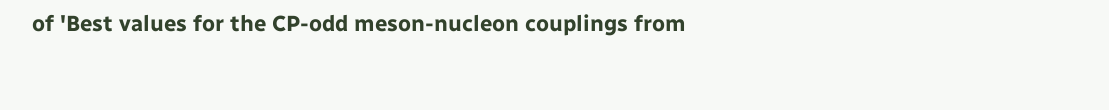of 'Best values for the CP-odd meson-nucleon couplings from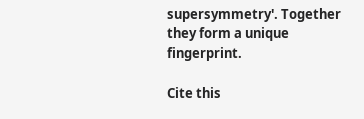supersymmetry'. Together they form a unique fingerprint.

Cite this